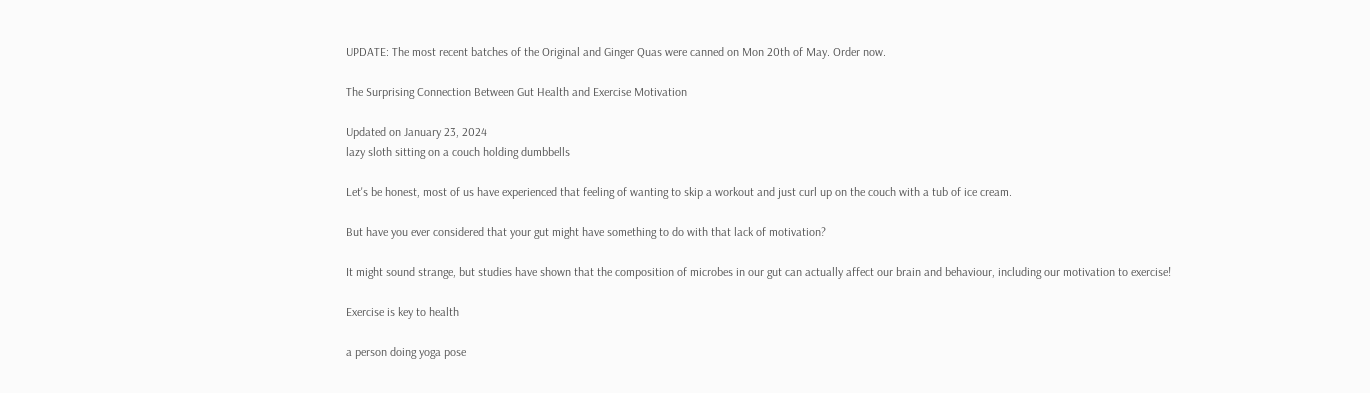UPDATE: The most recent batches of the Original and Ginger Quas were canned on Mon 20th of May. Order now.

The Surprising Connection Between Gut Health and Exercise Motivation

Updated on January 23, 2024
lazy sloth sitting on a couch holding dumbbells

Let's be honest, most of us have experienced that feeling of wanting to skip a workout and just curl up on the couch with a tub of ice cream.

But have you ever considered that your gut might have something to do with that lack of motivation?

It might sound strange, but studies have shown that the composition of microbes in our gut can actually affect our brain and behaviour, including our motivation to exercise!

Exercise is key to health

a person doing yoga pose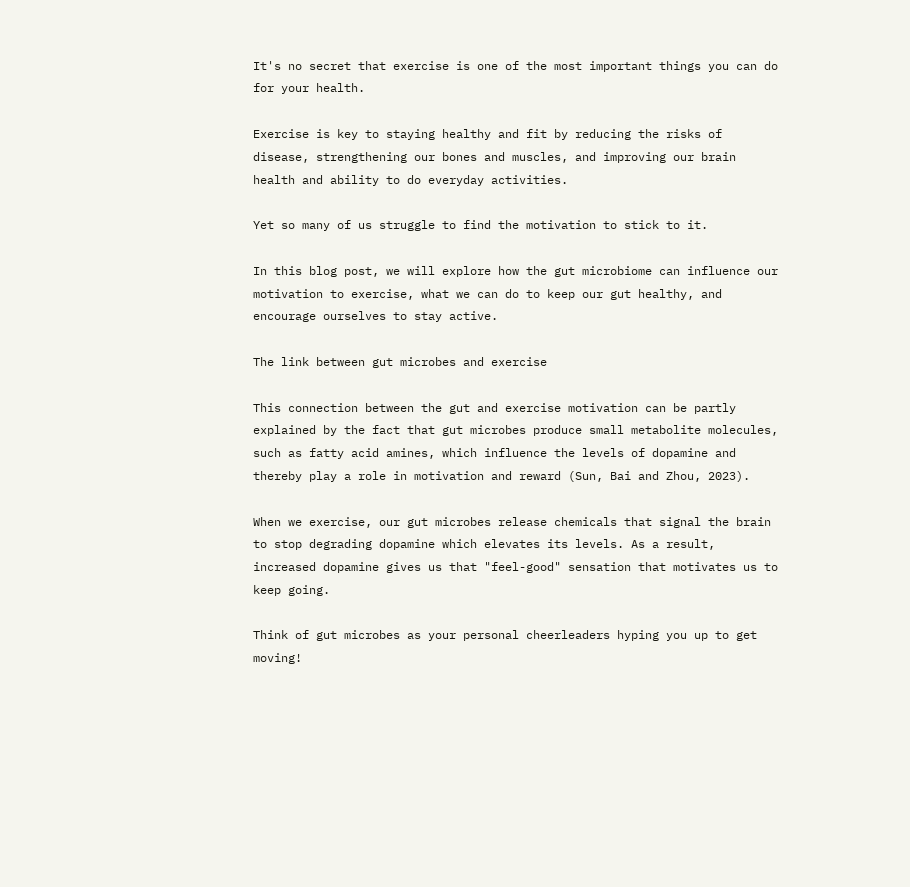It's no secret that exercise is one of the most important things you can do for your health.

Exercise is key to staying healthy and fit by reducing the risks of disease, strengthening our bones and muscles, and improving our brain health and ability to do everyday activities.

Yet so many of us struggle to find the motivation to stick to it.

In this blog post, we will explore how the gut microbiome can influence our motivation to exercise, what we can do to keep our gut healthy, and encourage ourselves to stay active.

The link between gut microbes and exercise

This connection between the gut and exercise motivation can be partly explained by the fact that gut microbes produce small metabolite molecules, such as fatty acid amines, which influence the levels of dopamine and thereby play a role in motivation and reward (Sun, Bai and Zhou, 2023).

When we exercise, our gut microbes release chemicals that signal the brain to stop degrading dopamine which elevates its levels. As a result, increased dopamine gives us that "feel-good" sensation that motivates us to keep going.

Think of gut microbes as your personal cheerleaders hyping you up to get moving!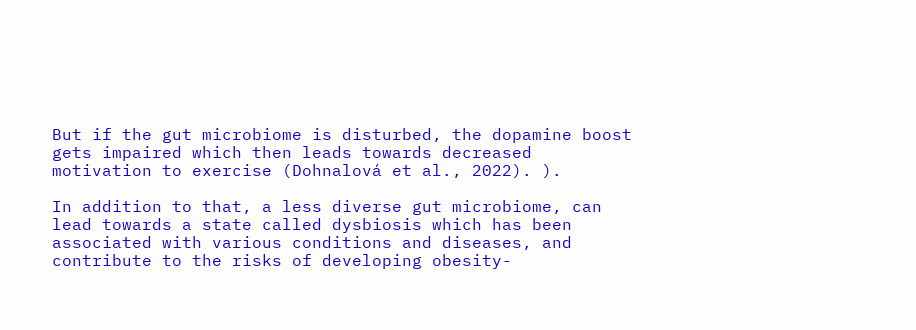But if the gut microbiome is disturbed, the dopamine boost gets impaired which then leads towards decreased motivation to exercise (Dohnalová et al., 2022). ).

In addition to that, a less diverse gut microbiome, can lead towards a state called dysbiosis which has been associated with various conditions and diseases, and contribute to the risks of developing obesity-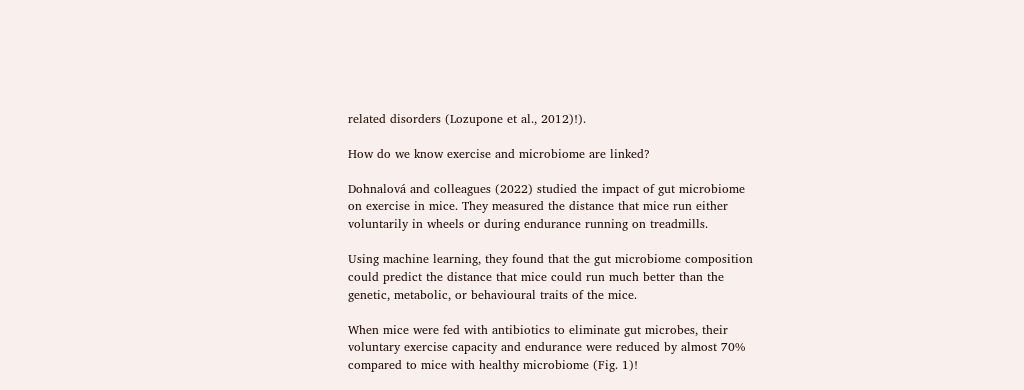related disorders (Lozupone et al., 2012)!).

How do we know exercise and microbiome are linked?

Dohnalová and colleagues (2022) studied the impact of gut microbiome on exercise in mice. They measured the distance that mice run either voluntarily in wheels or during endurance running on treadmills.

Using machine learning, they found that the gut microbiome composition could predict the distance that mice could run much better than the genetic, metabolic, or behavioural traits of the mice.

When mice were fed with antibiotics to eliminate gut microbes, their voluntary exercise capacity and endurance were reduced by almost 70% compared to mice with healthy microbiome (Fig. 1)!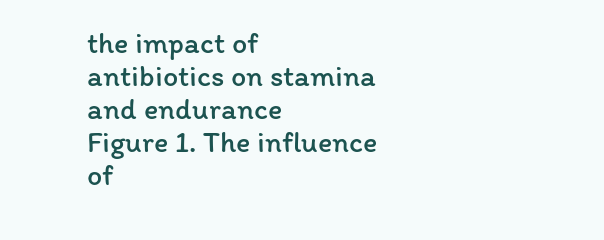the impact of antibiotics on stamina and endurance
Figure 1. The influence of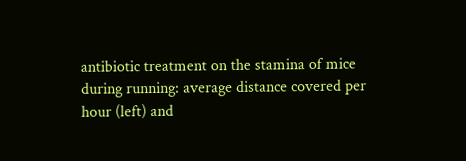antibiotic treatment on the stamina of mice during running: average distance covered per hour (left) and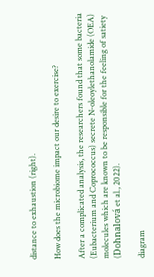distance to exhaustion (right).

How does the microbiome impact our desire to exercise?

After a complicated analysis, the researchers found that some bacteria (Eubacterium and Coprococcus) secrete N‐oleoylethanolamide (OEA) molecules which are known to be responsible for the feeling of satiety (Dohnalová et al., 2022).

diagram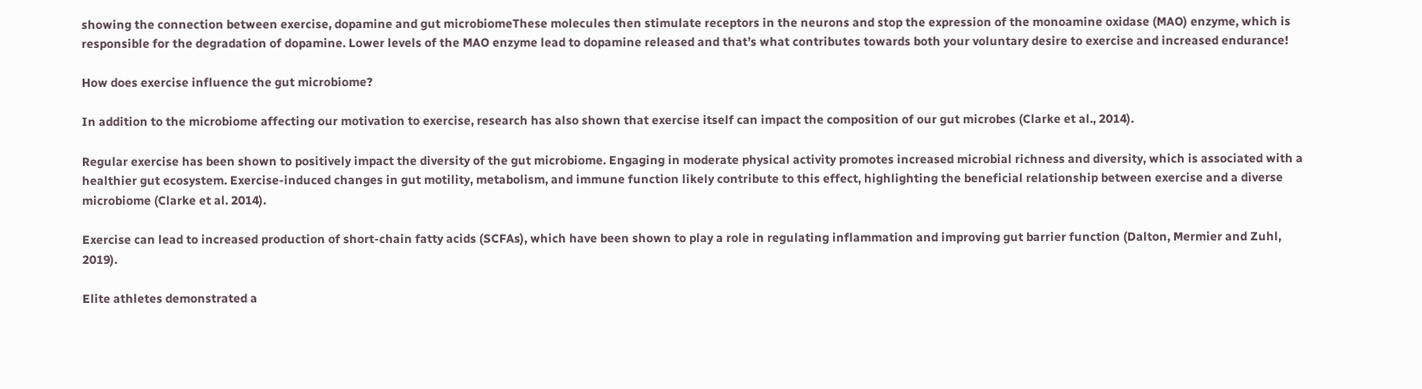showing the connection between exercise, dopamine and gut microbiomeThese molecules then stimulate receptors in the neurons and stop the expression of the monoamine oxidase (MAO) enzyme, which is responsible for the degradation of dopamine. Lower levels of the MAO enzyme lead to dopamine released and that’s what contributes towards both your voluntary desire to exercise and increased endurance!

How does exercise influence the gut microbiome?

In addition to the microbiome affecting our motivation to exercise, research has also shown that exercise itself can impact the composition of our gut microbes (Clarke et al., 2014).

Regular exercise has been shown to positively impact the diversity of the gut microbiome. Engaging in moderate physical activity promotes increased microbial richness and diversity, which is associated with a healthier gut ecosystem. Exercise-induced changes in gut motility, metabolism, and immune function likely contribute to this effect, highlighting the beneficial relationship between exercise and a diverse microbiome (Clarke et al. 2014).

Exercise can lead to increased production of short-chain fatty acids (SCFAs), which have been shown to play a role in regulating inflammation and improving gut barrier function (Dalton, Mermier and Zuhl, 2019).

Elite athletes demonstrated a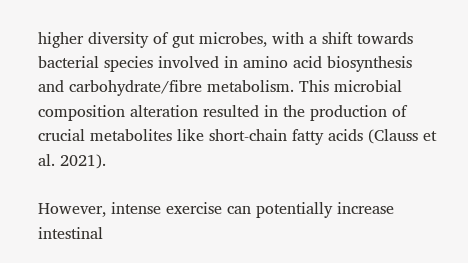higher diversity of gut microbes, with a shift towards bacterial species involved in amino acid biosynthesis and carbohydrate/fibre metabolism. This microbial composition alteration resulted in the production of crucial metabolites like short-chain fatty acids (Clauss et al. 2021).

However, intense exercise can potentially increase intestinal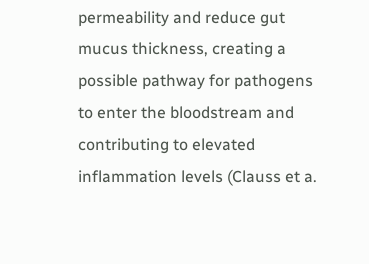permeability and reduce gut mucus thickness, creating a possible pathway for pathogens to enter the bloodstream and contributing to elevated inflammation levels (Clauss et a.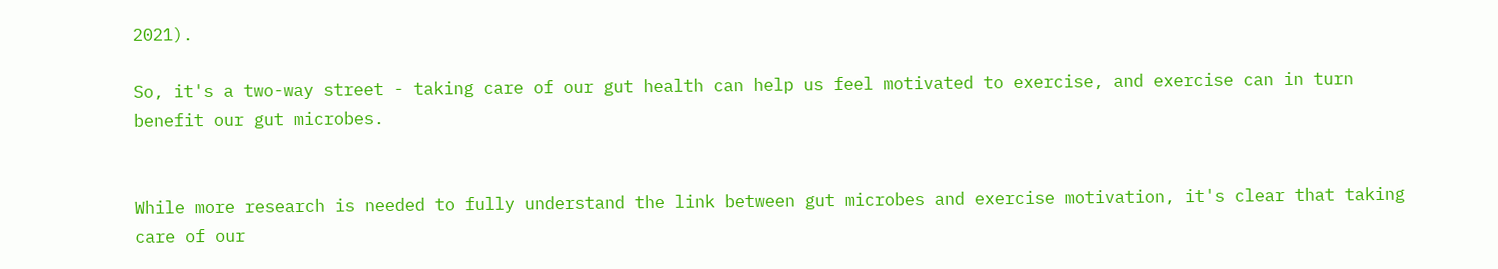2021).

So, it's a two-way street - taking care of our gut health can help us feel motivated to exercise, and exercise can in turn benefit our gut microbes.


While more research is needed to fully understand the link between gut microbes and exercise motivation, it's clear that taking care of our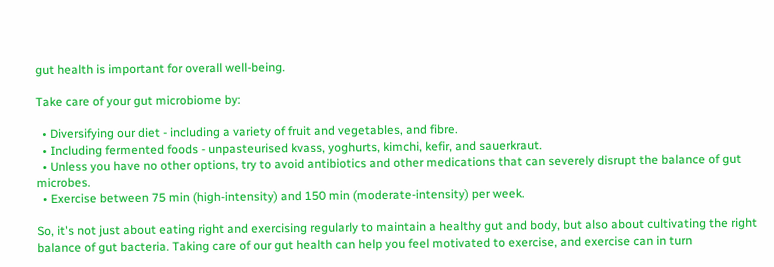gut health is important for overall well-being.

Take care of your gut microbiome by:

  • Diversifying our diet - including a variety of fruit and vegetables, and fibre.
  • Including fermented foods - unpasteurised kvass, yoghurts, kimchi, kefir, and sauerkraut.
  • Unless you have no other options, try to avoid antibiotics and other medications that can severely disrupt the balance of gut microbes.
  • Exercise between 75 min (high-intensity) and 150 min (moderate-intensity) per week.

So, it's not just about eating right and exercising regularly to maintain a healthy gut and body, but also about cultivating the right balance of gut bacteria. Taking care of our gut health can help you feel motivated to exercise, and exercise can in turn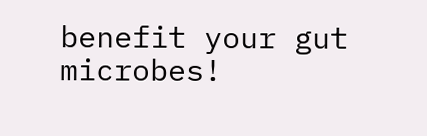benefit your gut microbes!